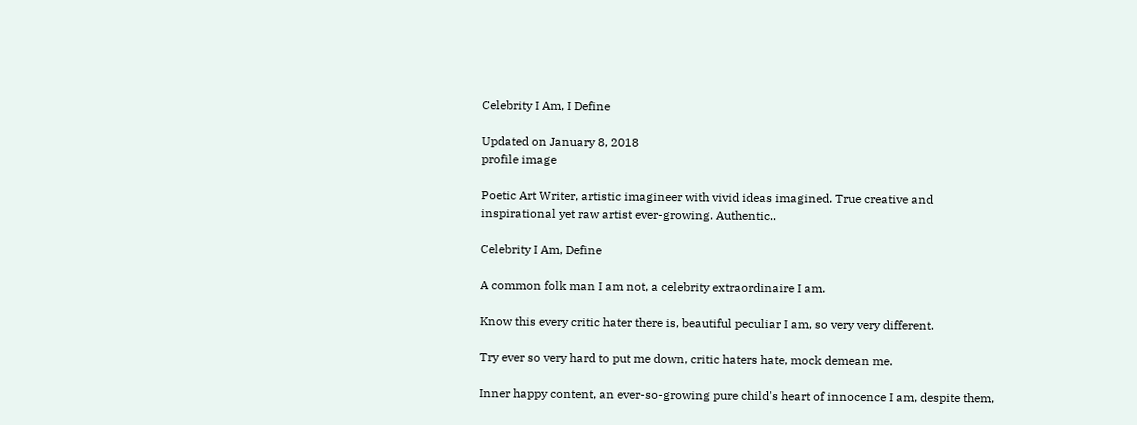Celebrity I Am, I Define

Updated on January 8, 2018
profile image

Poetic Art Writer, artistic imagineer with vivid ideas imagined. True creative and inspirational yet raw artist ever-growing. Authentic..

Celebrity I Am, Define

A common folk man I am not, a celebrity extraordinaire I am.

Know this every critic hater there is, beautiful peculiar I am, so very very different.

Try ever so very hard to put me down, critic haters hate, mock demean me.

Inner happy content, an ever-so-growing pure child's heart of innocence I am, despite them,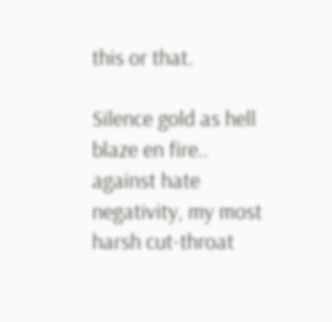this or that.

Silence gold as hell blaze en fire.. against hate negativity, my most harsh cut-throat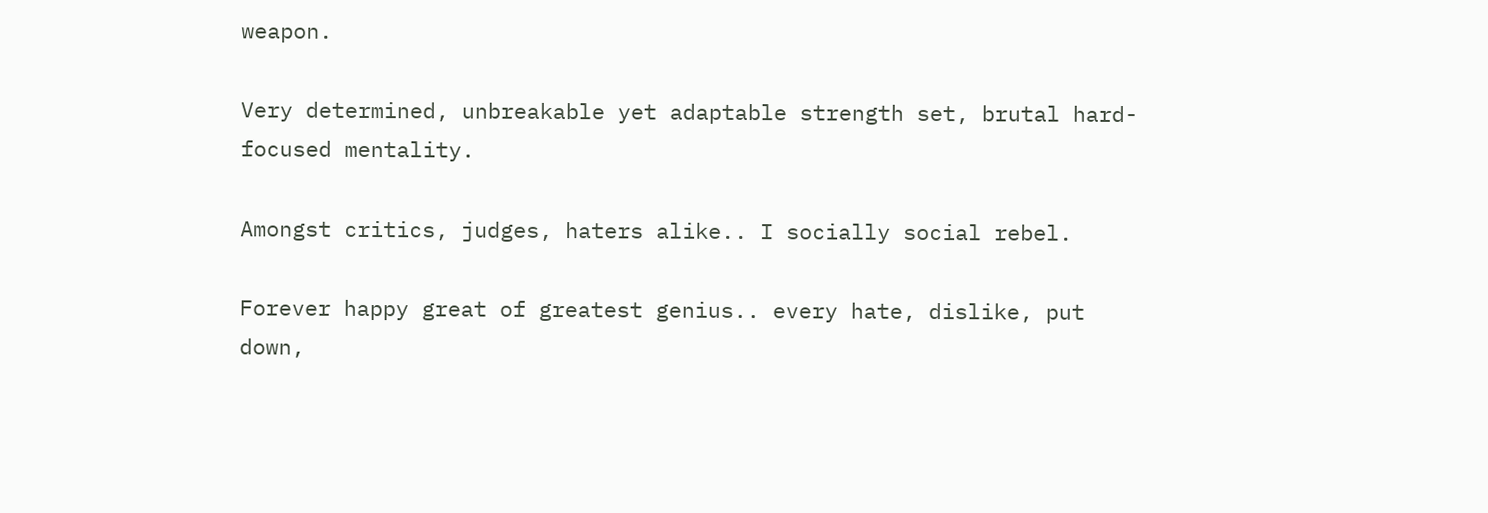weapon.

Very determined, unbreakable yet adaptable strength set, brutal hard-focused mentality.

Amongst critics, judges, haters alike.. I socially social rebel.

Forever happy great of greatest genius.. every hate, dislike, put down,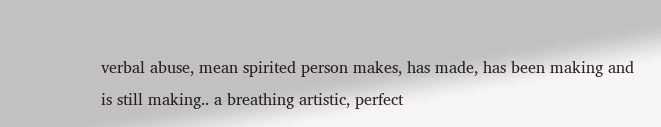verbal abuse, mean spirited person makes, has made, has been making and is still making.. a breathing artistic, perfect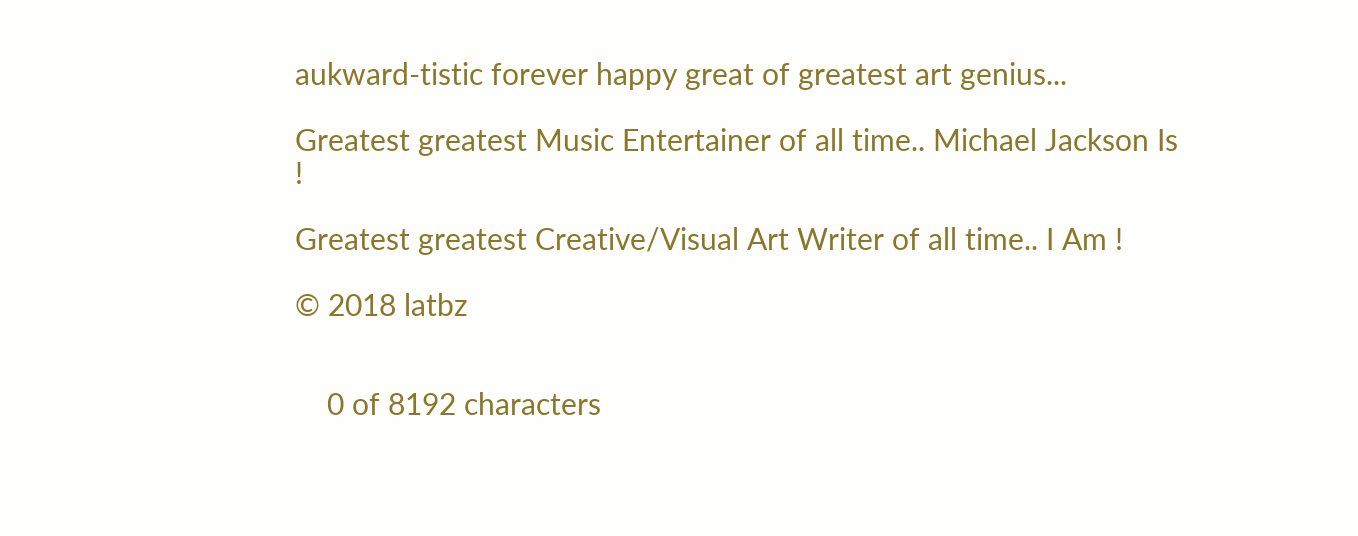aukward-tistic forever happy great of greatest art genius...

Greatest greatest Music Entertainer of all time.. Michael Jackson Is !

Greatest greatest Creative/Visual Art Writer of all time.. I Am !

© 2018 latbz


    0 of 8192 characters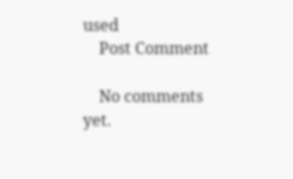used
    Post Comment

    No comments yet.